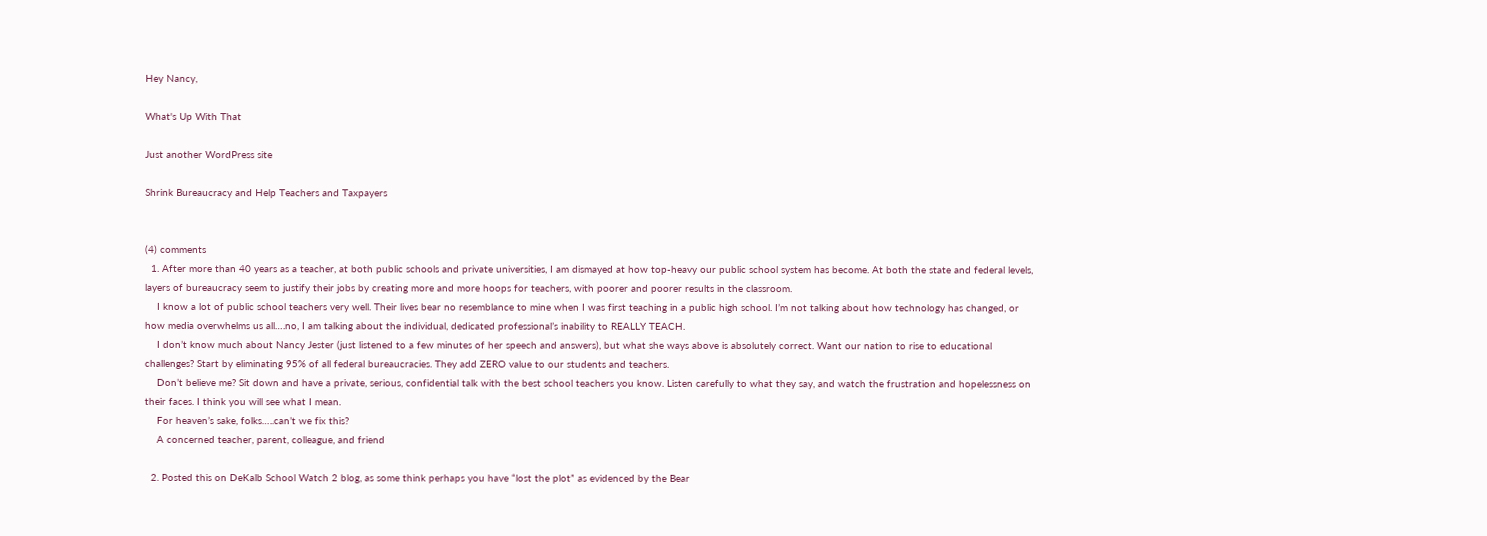Hey Nancy,

What's Up With That

Just another WordPress site

Shrink Bureaucracy and Help Teachers and Taxpayers


(4) comments
  1. After more than 40 years as a teacher, at both public schools and private universities, I am dismayed at how top-heavy our public school system has become. At both the state and federal levels, layers of bureaucracy seem to justify their jobs by creating more and more hoops for teachers, with poorer and poorer results in the classroom.
    I know a lot of public school teachers very well. Their lives bear no resemblance to mine when I was first teaching in a public high school. I’m not talking about how technology has changed, or how media overwhelms us all….no, I am talking about the individual, dedicated professional’s inability to REALLY TEACH.
    I don’t know much about Nancy Jester (just listened to a few minutes of her speech and answers), but what she ways above is absolutely correct. Want our nation to rise to educational challenges? Start by eliminating 95% of all federal bureaucracies. They add ZERO value to our students and teachers.
    Don’t believe me? Sit down and have a private, serious, confidential talk with the best school teachers you know. Listen carefully to what they say, and watch the frustration and hopelessness on their faces. I think you will see what I mean.
    For heaven’s sake, folks…..can’t we fix this?
    A concerned teacher, parent, colleague, and friend

  2. Posted this on DeKalb School Watch 2 blog, as some think perhaps you have “lost the plot” as evidenced by the Bear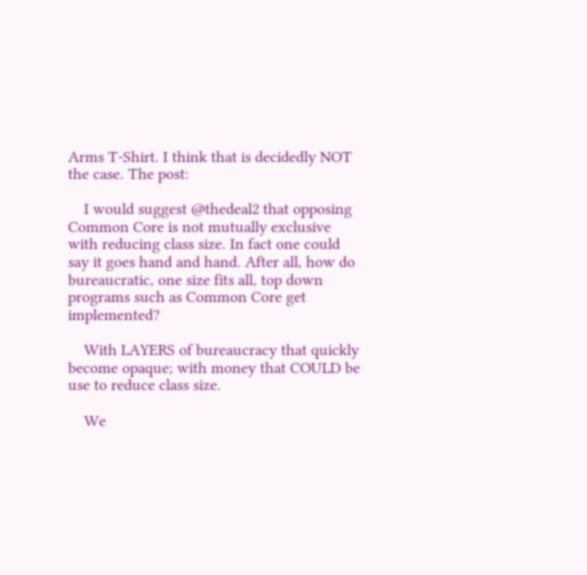Arms T-Shirt. I think that is decidedly NOT the case. The post:

    I would suggest @thedeal2 that opposing Common Core is not mutually exclusive with reducing class size. In fact one could say it goes hand and hand. After all, how do bureaucratic, one size fits all, top down programs such as Common Core get implemented?

    With LAYERS of bureaucracy that quickly become opaque; with money that COULD be use to reduce class size.

    We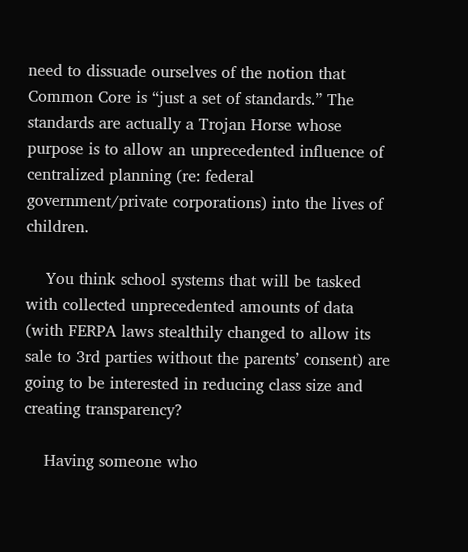need to dissuade ourselves of the notion that Common Core is “just a set of standards.” The standards are actually a Trojan Horse whose purpose is to allow an unprecedented influence of centralized planning (re: federal government/private corporations) into the lives of children.

    You think school systems that will be tasked with collected unprecedented amounts of data (with FERPA laws stealthily changed to allow its sale to 3rd parties without the parents’ consent) are going to be interested in reducing class size and creating transparency?

    Having someone who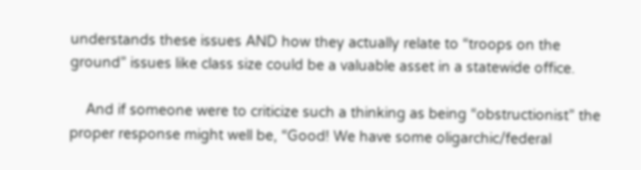understands these issues AND how they actually relate to “troops on the ground” issues like class size could be a valuable asset in a statewide office.

    And if someone were to criticize such a thinking as being “obstructionist” the proper response might well be, “Good! We have some oligarchic/federal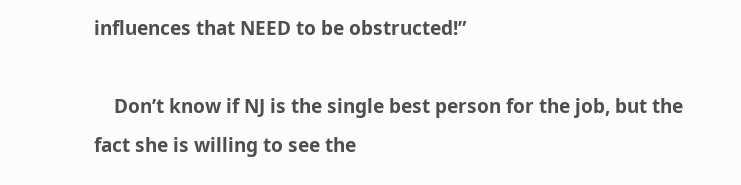influences that NEED to be obstructed!”

    Don’t know if NJ is the single best person for the job, but the fact she is willing to see the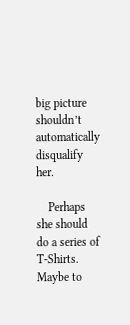big picture shouldn’t automatically disqualify her.

    Perhaps she should do a series of T-Shirts. Maybe to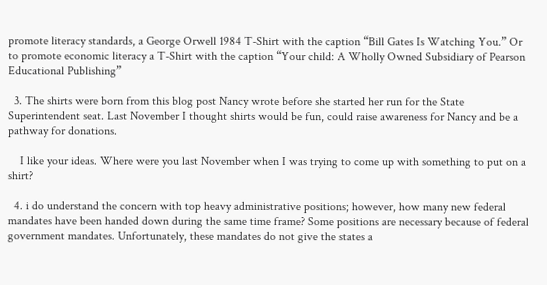promote literacy standards, a George Orwell 1984 T-Shirt with the caption “Bill Gates Is Watching You.” Or to promote economic literacy a T-Shirt with the caption “Your child: A Wholly Owned Subsidiary of Pearson Educational Publishing”

  3. The shirts were born from this blog post Nancy wrote before she started her run for the State Superintendent seat. Last November I thought shirts would be fun, could raise awareness for Nancy and be a pathway for donations.

    I like your ideas. Where were you last November when I was trying to come up with something to put on a shirt?

  4. i do understand the concern with top heavy administrative positions; however, how many new federal mandates have been handed down during the same time frame? Some positions are necessary because of federal government mandates. Unfortunately, these mandates do not give the states a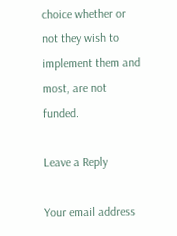choice whether or not they wish to implement them and most, are not funded.

Leave a Reply

Your email address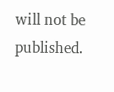will not be published.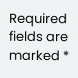Required fields are marked *